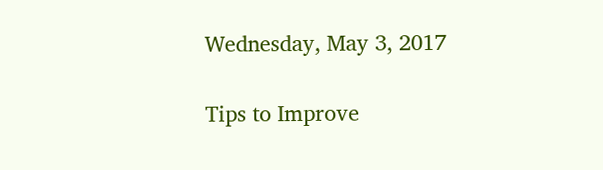Wednesday, May 3, 2017

Tips to Improve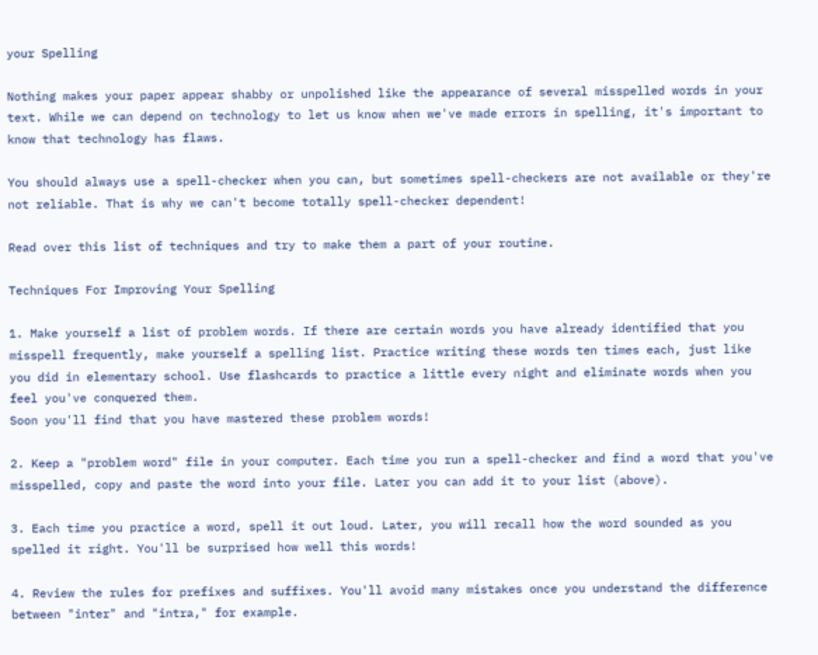your Spelling

Nothing makes your paper appear shabby or unpolished like the appearance of several misspelled words in your text. While we can depend on technology to let us know when we've made errors in spelling, it's important to know that technology has flaws.

You should always use a spell-checker when you can, but sometimes spell-checkers are not available or they're not reliable. That is why we can't become totally spell-checker dependent!

Read over this list of techniques and try to make them a part of your routine.

Techniques For Improving Your Spelling

1. Make yourself a list of problem words. If there are certain words you have already identified that you misspell frequently, make yourself a spelling list. Practice writing these words ten times each, just like you did in elementary school. Use flashcards to practice a little every night and eliminate words when you feel you've conquered them.
Soon you'll find that you have mastered these problem words!

2. Keep a "problem word" file in your computer. Each time you run a spell-checker and find a word that you've misspelled, copy and paste the word into your file. Later you can add it to your list (above).

3. Each time you practice a word, spell it out loud. Later, you will recall how the word sounded as you spelled it right. You'll be surprised how well this words!

4. Review the rules for prefixes and suffixes. You'll avoid many mistakes once you understand the difference between "inter" and "intra," for example.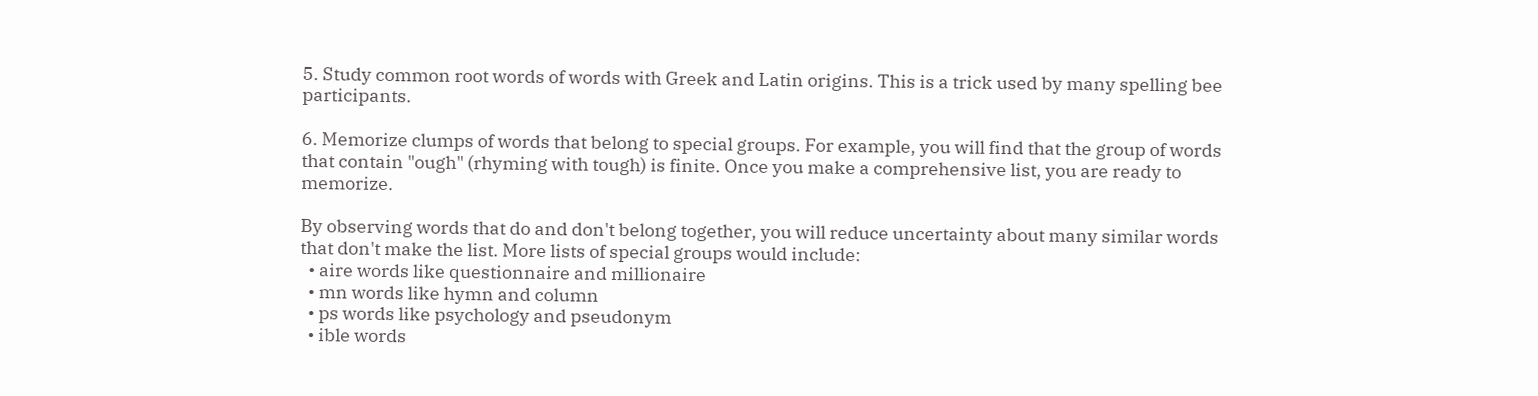5. Study common root words of words with Greek and Latin origins. This is a trick used by many spelling bee participants.

6. Memorize clumps of words that belong to special groups. For example, you will find that the group of words that contain "ough" (rhyming with tough) is finite. Once you make a comprehensive list, you are ready to memorize.

By observing words that do and don't belong together, you will reduce uncertainty about many similar words that don't make the list. More lists of special groups would include:
  • aire words like questionnaire and millionaire
  • mn words like hymn and column
  • ps words like psychology and pseudonym
  • ible words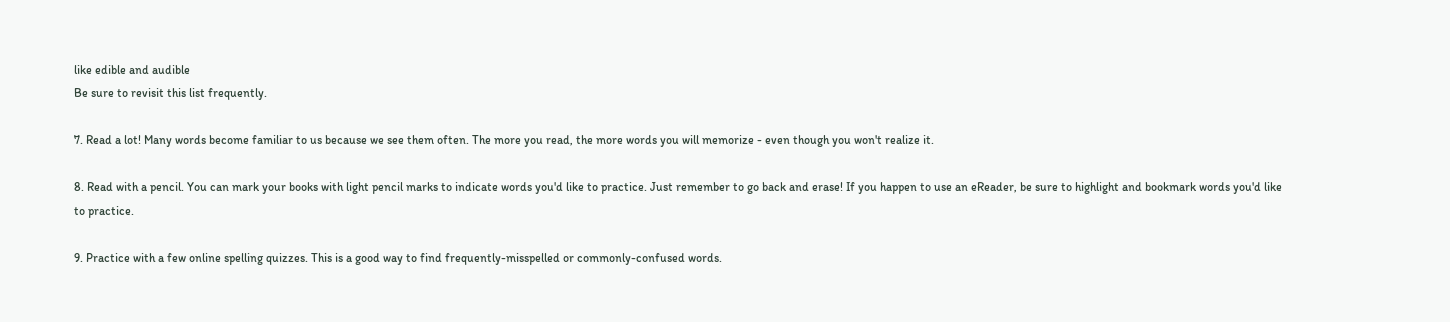like edible and audible
Be sure to revisit this list frequently.

7. Read a lot! Many words become familiar to us because we see them often. The more you read, the more words you will memorize - even though you won't realize it.

8. Read with a pencil. You can mark your books with light pencil marks to indicate words you'd like to practice. Just remember to go back and erase! If you happen to use an eReader, be sure to highlight and bookmark words you'd like to practice.

9. Practice with a few online spelling quizzes. This is a good way to find frequently-misspelled or commonly-confused words.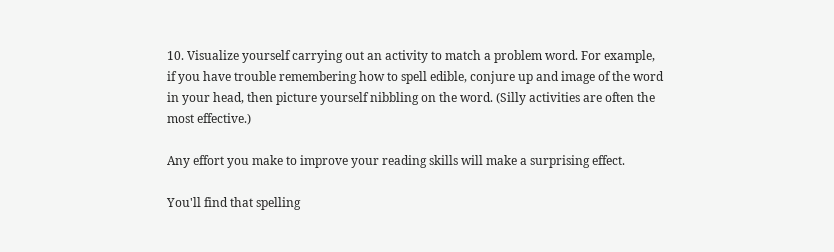10. Visualize yourself carrying out an activity to match a problem word. For example, if you have trouble remembering how to spell edible, conjure up and image of the word in your head, then picture yourself nibbling on the word. (Silly activities are often the most effective.)

Any effort you make to improve your reading skills will make a surprising effect.

You'll find that spelling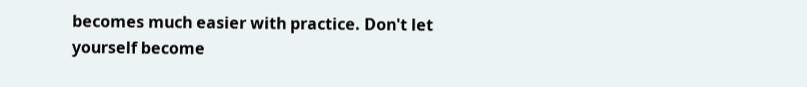becomes much easier with practice. Don't let yourself become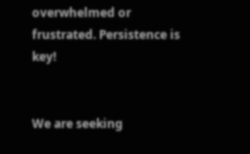overwhelmed or frustrated. Persistence is key!


We are seeking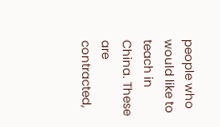people who would like to teach in China. These are contracted,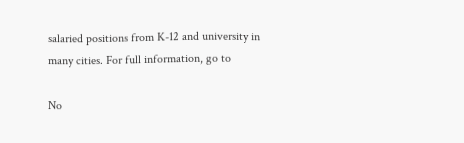salaried positions from K-12 and university in many cities. For full information, go to

No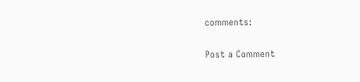comments:

Post a Comment